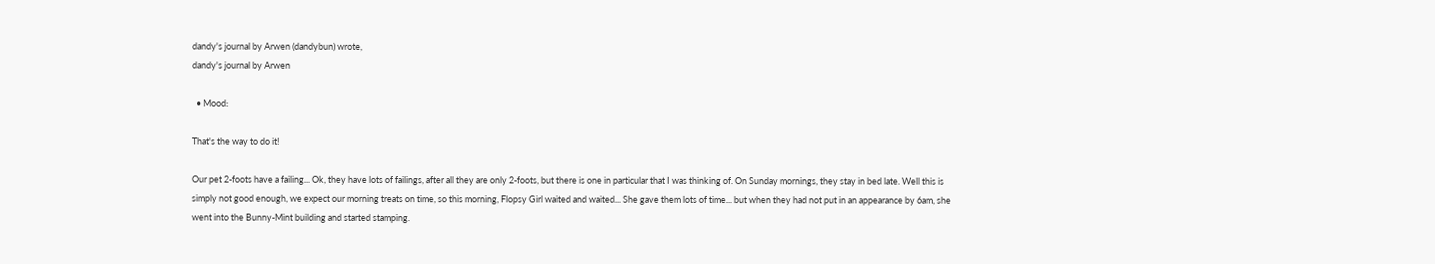dandy's journal by Arwen (dandybun) wrote,
dandy's journal by Arwen

  • Mood:

That's the way to do it!

Our pet 2-foots have a failing... Ok, they have lots of failings, after all they are only 2-foots, but there is one in particular that I was thinking of. On Sunday mornings, they stay in bed late. Well this is simply not good enough, we expect our morning treats on time, so this morning, Flopsy Girl waited and waited... She gave them lots of time... but when they had not put in an appearance by 6am, she went into the Bunny-Mint building and started stamping.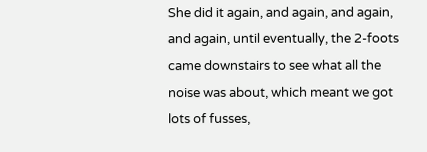She did it again, and again, and again, and again, until eventually, the 2-foots came downstairs to see what all the noise was about, which meant we got lots of fusses,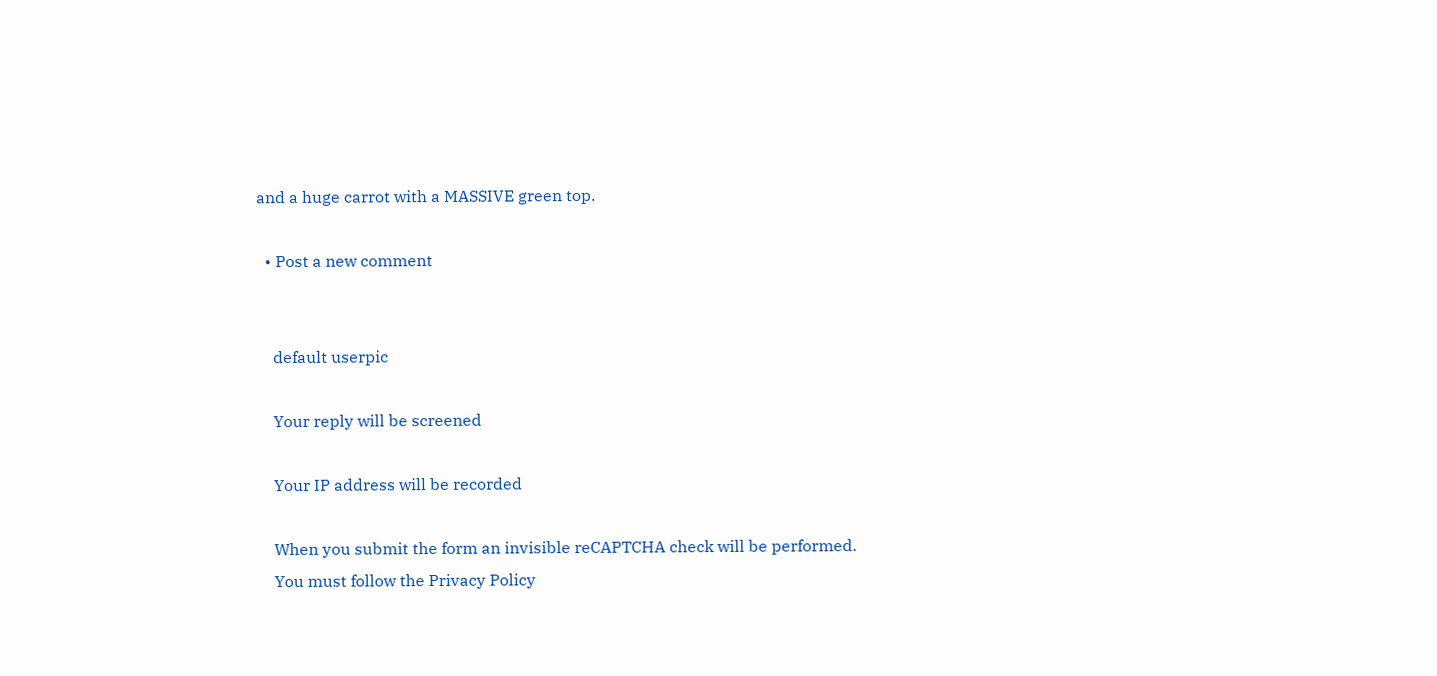and a huge carrot with a MASSIVE green top.

  • Post a new comment


    default userpic

    Your reply will be screened

    Your IP address will be recorded

    When you submit the form an invisible reCAPTCHA check will be performed.
    You must follow the Privacy Policy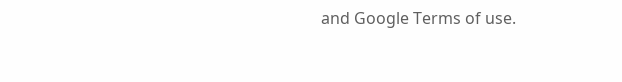and Google Terms of use.